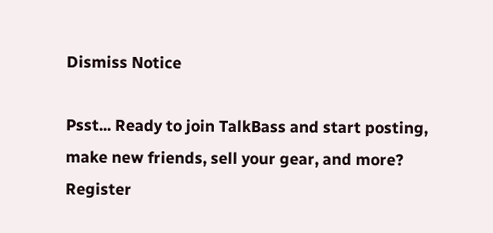Dismiss Notice

Psst... Ready to join TalkBass and start posting, make new friends, sell your gear, and more?  Register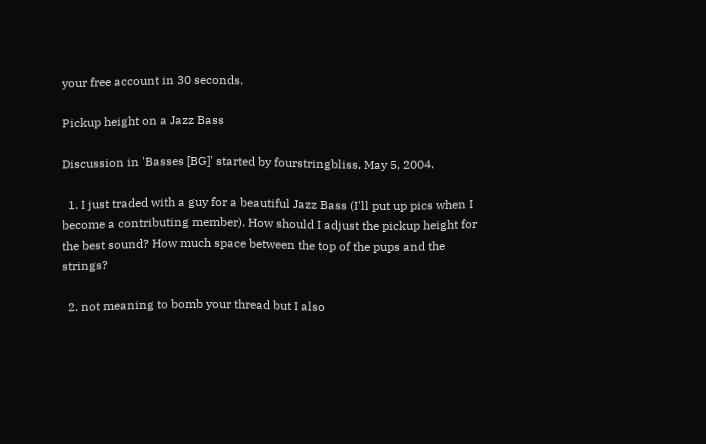your free account in 30 seconds.

Pickup height on a Jazz Bass

Discussion in 'Basses [BG]' started by fourstringbliss, May 5, 2004.

  1. I just traded with a guy for a beautiful Jazz Bass (I'll put up pics when I become a contributing member). How should I adjust the pickup height for the best sound? How much space between the top of the pups and the strings?

  2. not meaning to bomb your thread but I also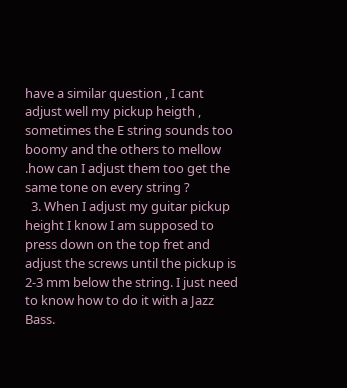have a similar question , I cant adjust well my pickup heigth , sometimes the E string sounds too boomy and the others to mellow .how can I adjust them too get the same tone on every string ?
  3. When I adjust my guitar pickup height I know I am supposed to press down on the top fret and adjust the screws until the pickup is 2-3 mm below the string. I just need to know how to do it with a Jazz Bass.